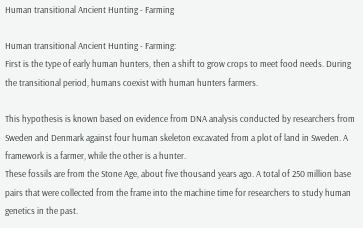Human transitional Ancient Hunting - Farming

Human transitional Ancient Hunting - Farming:
First is the type of early human hunters, then a shift to grow crops to meet food needs. During the transitional period, humans coexist with human hunters farmers.

This hypothesis is known based on evidence from DNA analysis conducted by researchers from Sweden and Denmark against four human skeleton excavated from a plot of land in Sweden. A framework is a farmer, while the other is a hunter.
These fossils are from the Stone Age, about five thousand years ago. A total of 250 million base pairs that were collected from the frame into the machine time for researchers to study human genetics in the past.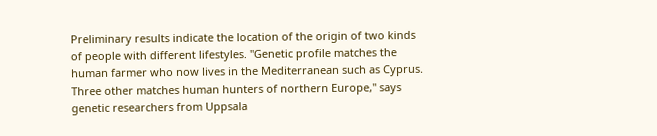Preliminary results indicate the location of the origin of two kinds of people with different lifestyles. "Genetic profile matches the human farmer who now lives in the Mediterranean such as Cyprus. Three other matches human hunters of northern Europe," says genetic researchers from Uppsala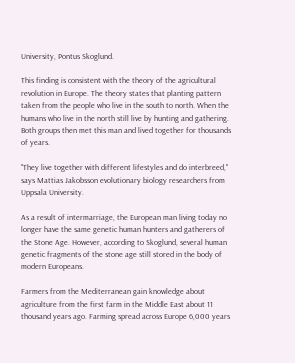University, Pontus Skoglund.

This finding is consistent with the theory of the agricultural revolution in Europe. The theory states that planting pattern taken from the people who live in the south to north. When the humans who live in the north still live by hunting and gathering. Both groups then met this man and lived together for thousands of years.

"They live together with different lifestyles and do interbreed," says Mattias Jakobsson evolutionary biology researchers from Uppsala University.

As a result of intermarriage, the European man living today no longer have the same genetic human hunters and gatherers of the Stone Age. However, according to Skoglund, several human genetic fragments of the stone age still stored in the body of modern Europeans.

Farmers from the Mediterranean gain knowledge about agriculture from the first farm in the Middle East about 11 thousand years ago. Farming spread across Europe 6,000 years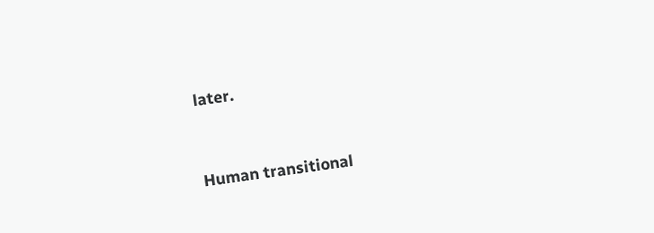later.


Human transitional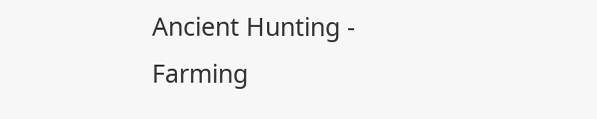Ancient Hunting - Farming